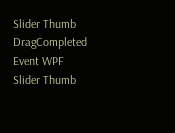Slider Thumb DragCompleted Event WPF
Slider Thumb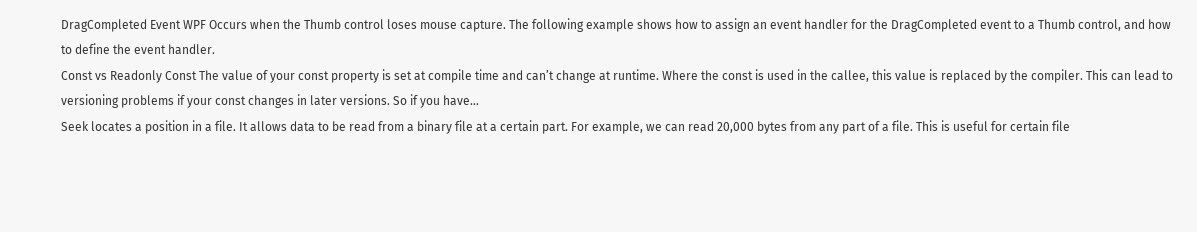DragCompleted Event WPF Occurs when the Thumb control loses mouse capture. The following example shows how to assign an event handler for the DragCompleted event to a Thumb control, and how to define the event handler.
Const vs Readonly Const The value of your const property is set at compile time and can’t change at runtime. Where the const is used in the callee, this value is replaced by the compiler. This can lead to versioning problems if your const changes in later versions. So if you have...
Seek locates a position in a file. It allows data to be read from a binary file at a certain part. For example, we can read 20,000 bytes from any part of a file. This is useful for certain file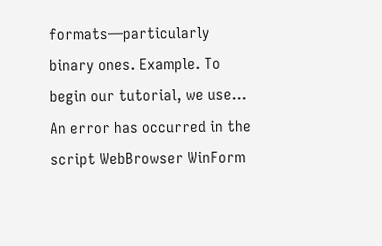formats—particularly binary ones. Example. To begin our tutorial, we use...
An error has occurred in the script WebBrowser WinForm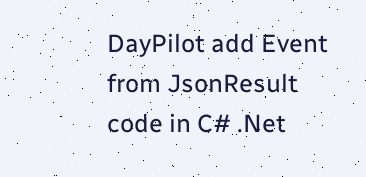DayPilot add Event from JsonResult code in C# .Net